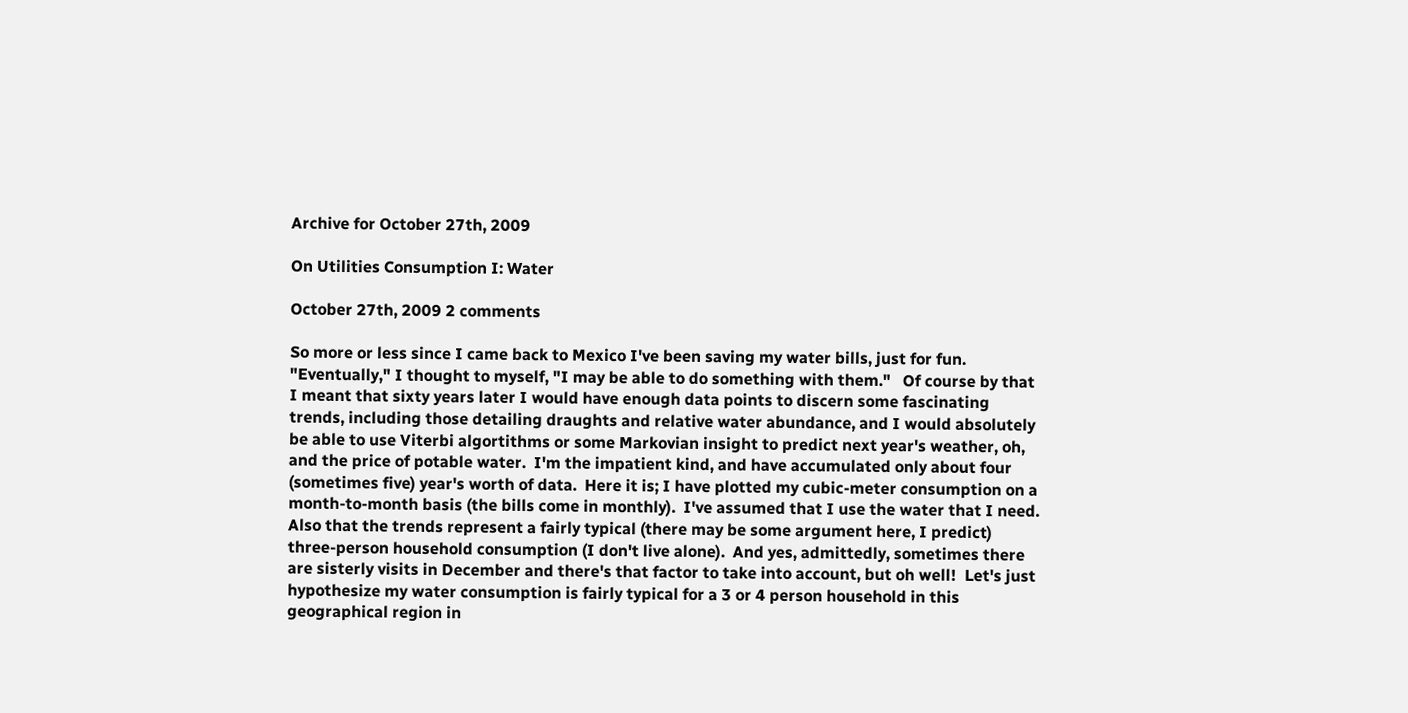Archive for October 27th, 2009

On Utilities Consumption I: Water

October 27th, 2009 2 comments

So more or less since I came back to Mexico I've been saving my water bills, just for fun.  "Eventually," I thought to myself, "I may be able to do something with them."   Of course by that I meant that sixty years later I would have enough data points to discern some fascinating trends, including those detailing draughts and relative water abundance, and I would absolutely be able to use Viterbi algortithms or some Markovian insight to predict next year's weather, oh, and the price of potable water.  I'm the impatient kind, and have accumulated only about four (sometimes five) year's worth of data.  Here it is; I have plotted my cubic-meter consumption on a month-to-month basis (the bills come in monthly).  I've assumed that I use the water that I need.  Also that the trends represent a fairly typical (there may be some argument here, I predict) three-person household consumption (I don't live alone).  And yes, admittedly, sometimes there are sisterly visits in December and there's that factor to take into account, but oh well!  Let's just hypothesize my water consumption is fairly typical for a 3 or 4 person household in this geographical region in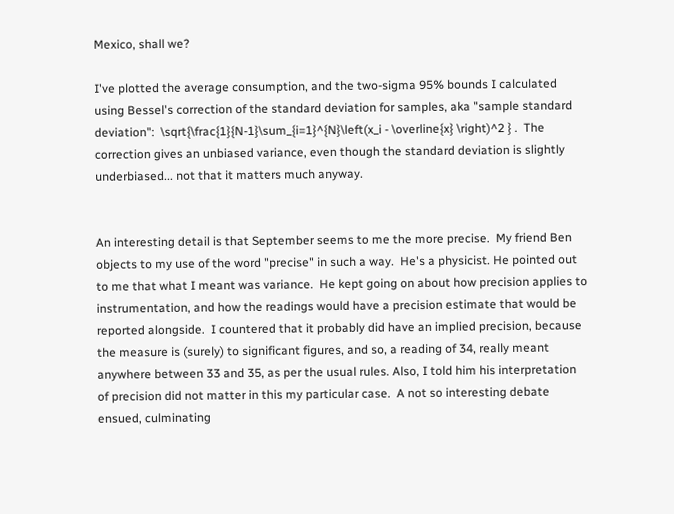Mexico, shall we?

I've plotted the average consumption, and the two-sigma 95% bounds I calculated using Bessel's correction of the standard deviation for samples, aka "sample standard deviation":  \sqrt{\frac{1}{N-1}\sum_{i=1}^{N}\left(x_i - \overline{x} \right)^2 } .  The correction gives an unbiased variance, even though the standard deviation is slightly underbiased... not that it matters much anyway.


An interesting detail is that September seems to me the more precise.  My friend Ben objects to my use of the word "precise" in such a way.  He's a physicist. He pointed out to me that what I meant was variance.  He kept going on about how precision applies to instrumentation, and how the readings would have a precision estimate that would be reported alongside.  I countered that it probably did have an implied precision, because the measure is (surely) to significant figures, and so, a reading of 34, really meant anywhere between 33 and 35, as per the usual rules. Also, I told him his interpretation of precision did not matter in this my particular case.  A not so interesting debate ensued, culminating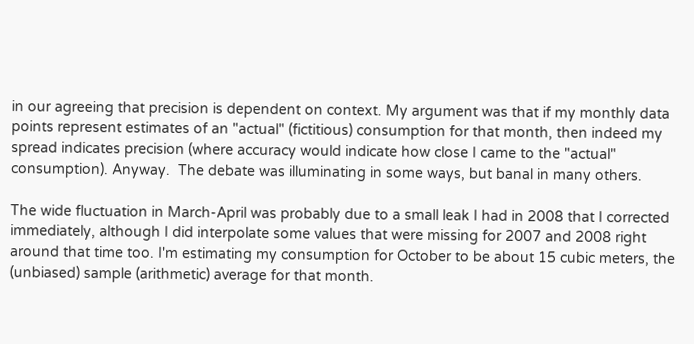in our agreeing that precision is dependent on context. My argument was that if my monthly data points represent estimates of an "actual" (fictitious) consumption for that month, then indeed my spread indicates precision (where accuracy would indicate how close I came to the "actual" consumption). Anyway.  The debate was illuminating in some ways, but banal in many others.

The wide fluctuation in March-April was probably due to a small leak I had in 2008 that I corrected immediately, although I did interpolate some values that were missing for 2007 and 2008 right around that time too. I'm estimating my consumption for October to be about 15 cubic meters, the (unbiased) sample (arithmetic) average for that month.